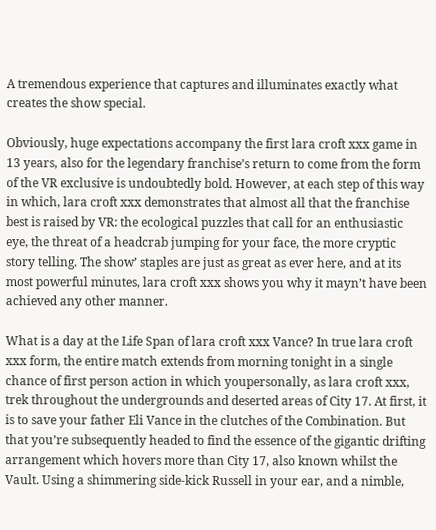A tremendous experience that captures and illuminates exactly what creates the show special.

Obviously, huge expectations accompany the first lara croft xxx game in 13 years, also for the legendary franchise’s return to come from the form of the VR exclusive is undoubtedly bold. However, at each step of this way in which, lara croft xxx demonstrates that almost all that the franchise best is raised by VR: the ecological puzzles that call for an enthusiastic eye, the threat of a headcrab jumping for your face, the more cryptic story telling. The show’ staples are just as great as ever here, and at its most powerful minutes, lara croft xxx shows you why it mayn’t have been achieved any other manner.

What is a day at the Life Span of lara croft xxx Vance? In true lara croft xxx form, the entire match extends from morning tonight in a single chance of first person action in which youpersonally, as lara croft xxx, trek throughout the undergrounds and deserted areas of City 17. At first, it is to save your father Eli Vance in the clutches of the Combination. But that you’re subsequently headed to find the essence of the gigantic drifting arrangement which hovers more than City 17, also known whilst the Vault. Using a shimmering side-kick Russell in your ear, and a nimble,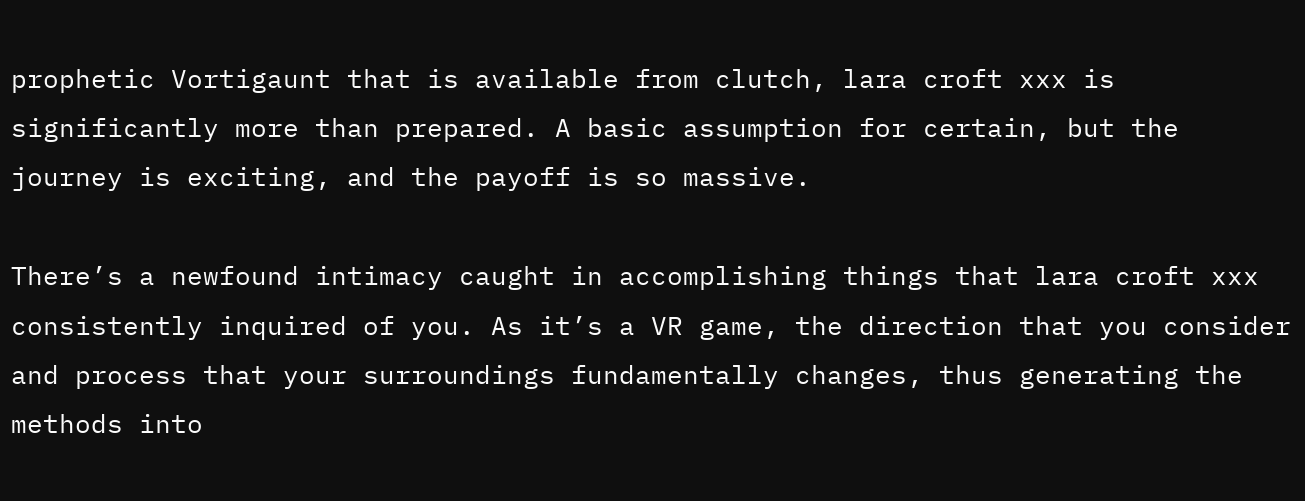prophetic Vortigaunt that is available from clutch, lara croft xxx is significantly more than prepared. A basic assumption for certain, but the journey is exciting, and the payoff is so massive.

There’s a newfound intimacy caught in accomplishing things that lara croft xxx consistently inquired of you. As it’s a VR game, the direction that you consider and process that your surroundings fundamentally changes, thus generating the methods into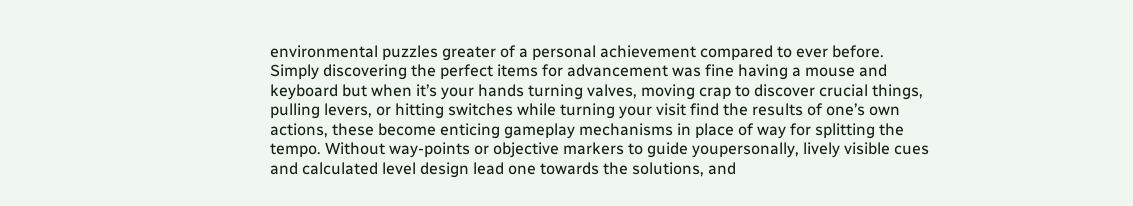environmental puzzles greater of a personal achievement compared to ever before. Simply discovering the perfect items for advancement was fine having a mouse and keyboard but when it’s your hands turning valves, moving crap to discover crucial things, pulling levers, or hitting switches while turning your visit find the results of one’s own actions, these become enticing gameplay mechanisms in place of way for splitting the tempo. Without way-points or objective markers to guide youpersonally, lively visible cues and calculated level design lead one towards the solutions, and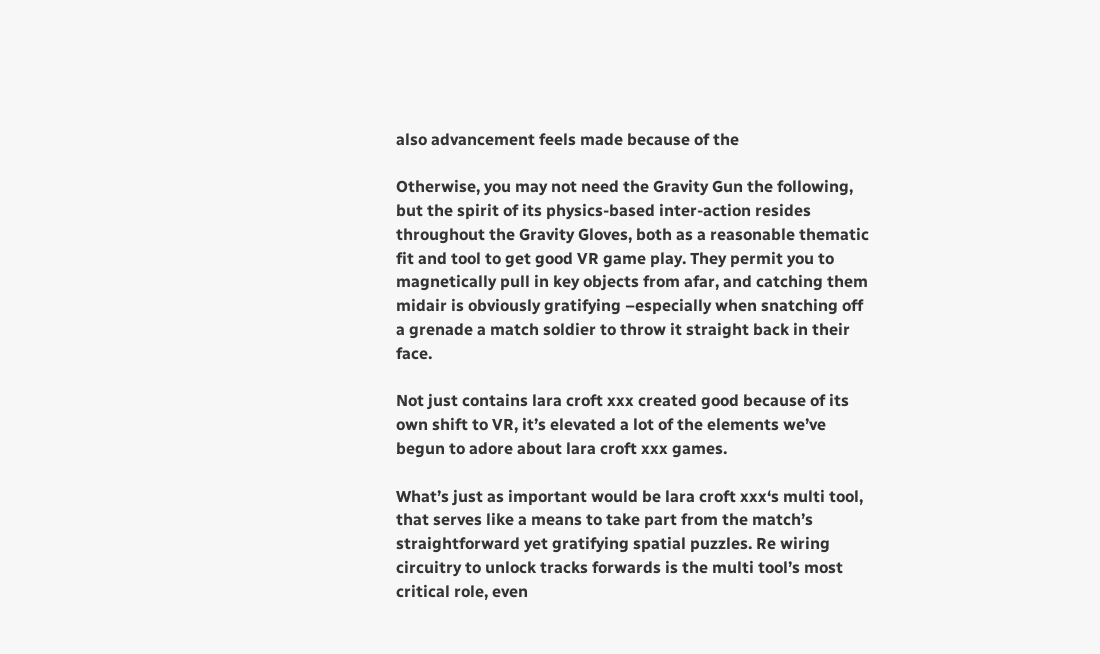also advancement feels made because of the

Otherwise, you may not need the Gravity Gun the following, but the spirit of its physics-based inter-action resides throughout the Gravity Gloves, both as a reasonable thematic fit and tool to get good VR game play. They permit you to magnetically pull in key objects from afar, and catching them midair is obviously gratifying –especially when snatching off a grenade a match soldier to throw it straight back in their face.

Not just contains lara croft xxx created good because of its own shift to VR, it’s elevated a lot of the elements we’ve begun to adore about lara croft xxx games.

What’s just as important would be lara croft xxx‘s multi tool, that serves like a means to take part from the match’s straightforward yet gratifying spatial puzzles. Re wiring circuitry to unlock tracks forwards is the multi tool’s most critical role, even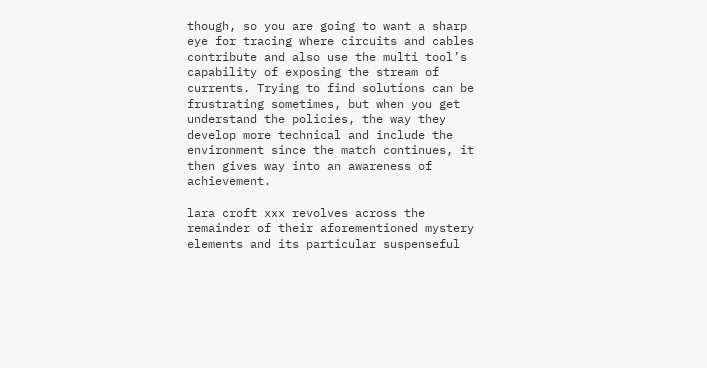though, so you are going to want a sharp eye for tracing where circuits and cables contribute and also use the multi tool’s capability of exposing the stream of currents. Trying to find solutions can be frustrating sometimes, but when you get understand the policies, the way they develop more technical and include the environment since the match continues, it then gives way into an awareness of achievement.

lara croft xxx revolves across the remainder of their aforementioned mystery elements and its particular suspenseful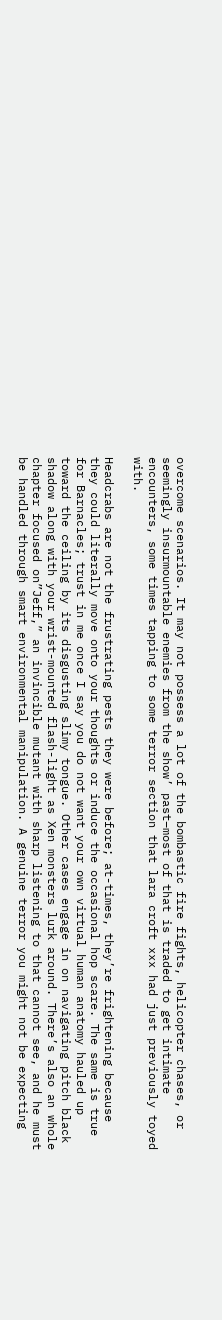overcome scenarios. It may not possess a lot of the bombastic fire fights, helicopter chases, or seemingly insurmountable enemies from the show’ past–most of that is traded to get intimate encounters, some times tapping to some terror section that lara croft xxx had just previously toyed with.

Headcrabs are not the frustrating pests they were before; at-times, they’re frightening because they could literally move onto your thoughts or induce the occasional hop scare. The same is true for Barnacles; trust in me once I say you do not want your own virtual human anatomy hauled up toward the ceiling by its disgusting slimy tongue. Other cases engage in on navigating pitch black shadow along with your wrist-mounted flash-light as Xen monsters lurk around. There’s also an whole chapter focused on”Jeff,” an invincible mutant with sharp listening to that cannot see, and he must be handled through smart environmental manipulation. A genuine terror you might not be expecting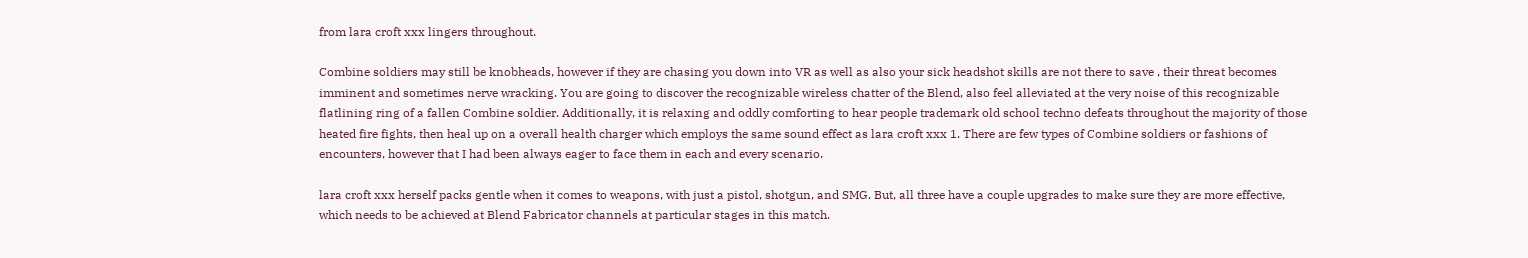from lara croft xxx lingers throughout.

Combine soldiers may still be knobheads, however if they are chasing you down into VR as well as also your sick headshot skills are not there to save , their threat becomes imminent and sometimes nerve wracking. You are going to discover the recognizable wireless chatter of the Blend, also feel alleviated at the very noise of this recognizable flatlining ring of a fallen Combine soldier. Additionally, it is relaxing and oddly comforting to hear people trademark old school techno defeats throughout the majority of those heated fire fights, then heal up on a overall health charger which employs the same sound effect as lara croft xxx 1. There are few types of Combine soldiers or fashions of encounters, however that I had been always eager to face them in each and every scenario.

lara croft xxx herself packs gentle when it comes to weapons, with just a pistol, shotgun, and SMG. But, all three have a couple upgrades to make sure they are more effective, which needs to be achieved at Blend Fabricator channels at particular stages in this match.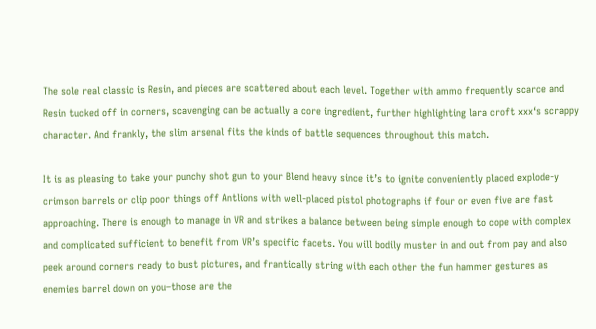The sole real classic is Resin, and pieces are scattered about each level. Together with ammo frequently scarce and Resin tucked off in corners, scavenging can be actually a core ingredient, further highlighting lara croft xxx‘s scrappy character. And frankly, the slim arsenal fits the kinds of battle sequences throughout this match.

It is as pleasing to take your punchy shot gun to your Blend heavy since it’s to ignite conveniently placed explode-y crimson barrels or clip poor things off Antlions with well-placed pistol photographs if four or even five are fast approaching. There is enough to manage in VR and strikes a balance between being simple enough to cope with complex and complicated sufficient to benefit from VR’s specific facets. You will bodily muster in and out from pay and also peek around corners ready to bust pictures, and frantically string with each other the fun hammer gestures as enemies barrel down on you–those are the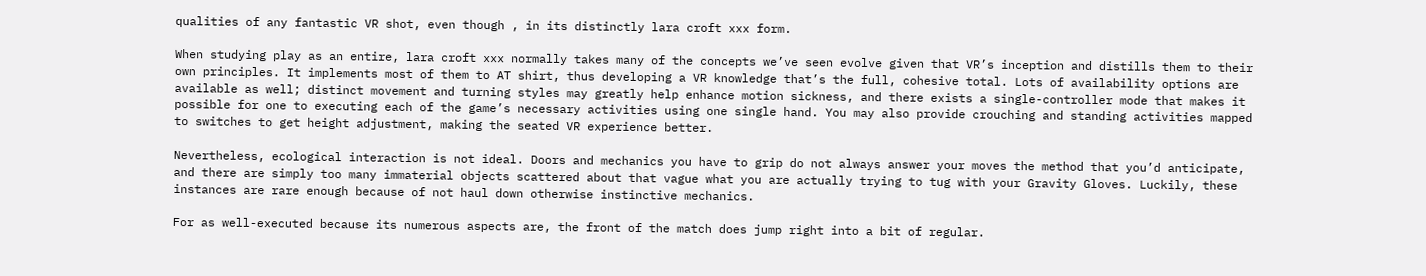qualities of any fantastic VR shot, even though , in its distinctly lara croft xxx form.

When studying play as an entire, lara croft xxx normally takes many of the concepts we’ve seen evolve given that VR’s inception and distills them to their own principles. It implements most of them to AT shirt, thus developing a VR knowledge that’s the full, cohesive total. Lots of availability options are available as well; distinct movement and turning styles may greatly help enhance motion sickness, and there exists a single-controller mode that makes it possible for one to executing each of the game’s necessary activities using one single hand. You may also provide crouching and standing activities mapped to switches to get height adjustment, making the seated VR experience better.

Nevertheless, ecological interaction is not ideal. Doors and mechanics you have to grip do not always answer your moves the method that you’d anticipate, and there are simply too many immaterial objects scattered about that vague what you are actually trying to tug with your Gravity Gloves. Luckily, these instances are rare enough because of not haul down otherwise instinctive mechanics.

For as well-executed because its numerous aspects are, the front of the match does jump right into a bit of regular.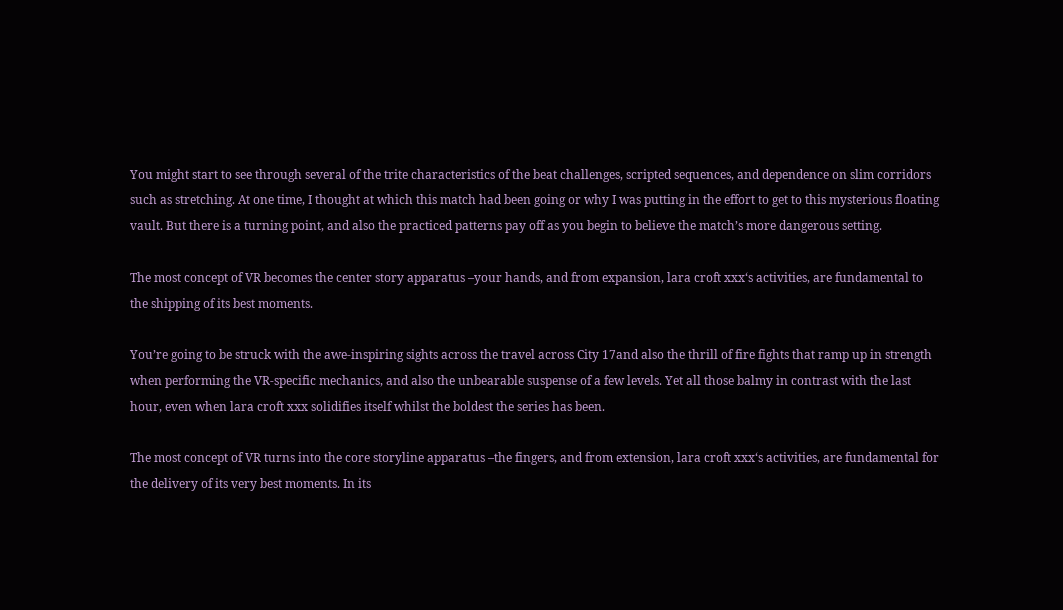You might start to see through several of the trite characteristics of the beat challenges, scripted sequences, and dependence on slim corridors such as stretching. At one time, I thought at which this match had been going or why I was putting in the effort to get to this mysterious floating vault. But there is a turning point, and also the practiced patterns pay off as you begin to believe the match’s more dangerous setting.

The most concept of VR becomes the center story apparatus –your hands, and from expansion, lara croft xxx‘s activities, are fundamental to the shipping of its best moments.

You’re going to be struck with the awe-inspiring sights across the travel across City 17and also the thrill of fire fights that ramp up in strength when performing the VR-specific mechanics, and also the unbearable suspense of a few levels. Yet all those balmy in contrast with the last hour, even when lara croft xxx solidifies itself whilst the boldest the series has been.

The most concept of VR turns into the core storyline apparatus –the fingers, and from extension, lara croft xxx‘s activities, are fundamental for the delivery of its very best moments. In its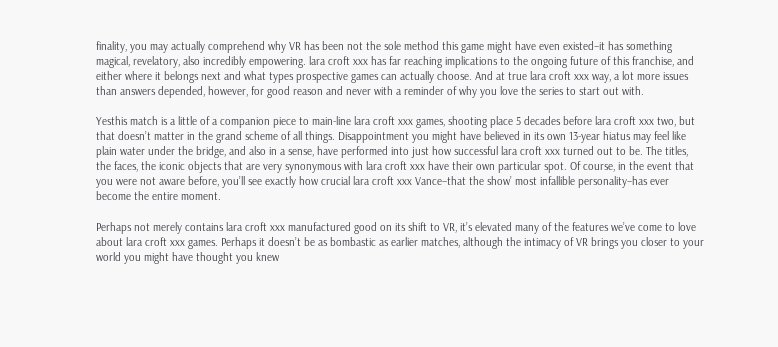finality, you may actually comprehend why VR has been not the sole method this game might have even existed–it has something magical, revelatory, also incredibly empowering. lara croft xxx has far reaching implications to the ongoing future of this franchise, and either where it belongs next and what types prospective games can actually choose. And at true lara croft xxx way, a lot more issues than answers depended, however, for good reason and never with a reminder of why you love the series to start out with.

Yesthis match is a little of a companion piece to main-line lara croft xxx games, shooting place 5 decades before lara croft xxx two, but that doesn’t matter in the grand scheme of all things. Disappointment you might have believed in its own 13-year hiatus may feel like plain water under the bridge, and also in a sense, have performed into just how successful lara croft xxx turned out to be. The titles, the faces, the iconic objects that are very synonymous with lara croft xxx have their own particular spot. Of course, in the event that you were not aware before, you’ll see exactly how crucial lara croft xxx Vance–that the show’ most infallible personality–has ever become the entire moment.

Perhaps not merely contains lara croft xxx manufactured good on its shift to VR, it’s elevated many of the features we’ve come to love about lara croft xxx games. Perhaps it doesn’t be as bombastic as earlier matches, although the intimacy of VR brings you closer to your world you might have thought you knew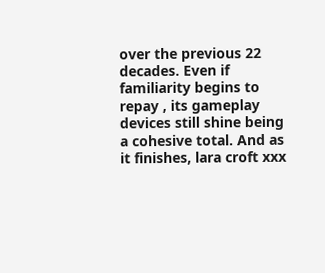over the previous 22 decades. Even if familiarity begins to repay , its gameplay devices still shine being a cohesive total. And as it finishes, lara croft xxx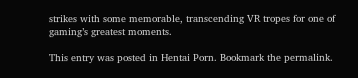strikes with some memorable, transcending VR tropes for one of gaming’s greatest moments.

This entry was posted in Hentai Porn. Bookmark the permalink.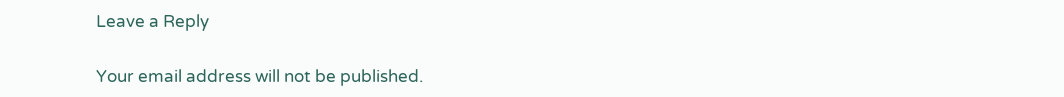Leave a Reply

Your email address will not be published.